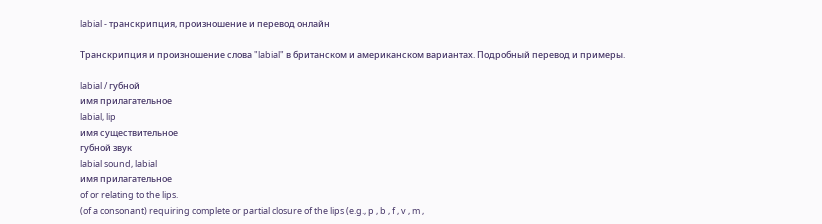labial - транскрипция, произношение и перевод онлайн

Транскрипция и произношение слова "labial" в британском и американском вариантах. Подробный перевод и примеры.

labial / губной
имя прилагательное
labial, lip
имя существительное
губной звук
labial sound, labial
имя прилагательное
of or relating to the lips.
(of a consonant) requiring complete or partial closure of the lips (e.g., p , b , f , v , m ,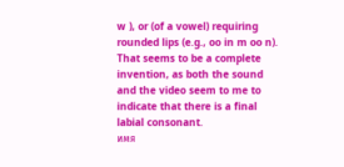w ), or (of a vowel) requiring rounded lips (e.g., oo in m oo n).
That seems to be a complete invention, as both the sound and the video seem to me to indicate that there is a final labial consonant.
имя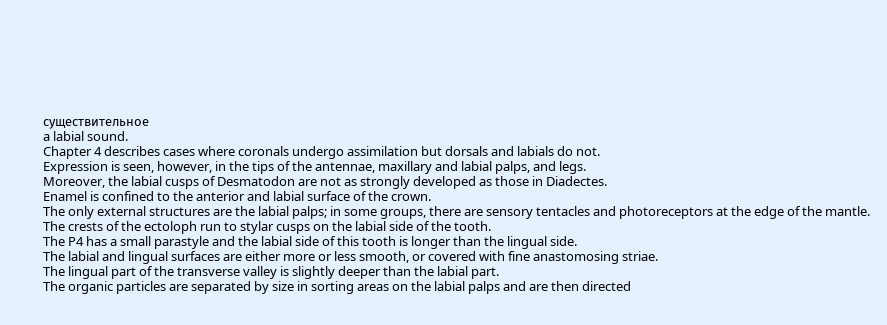существительное
a labial sound.
Chapter 4 describes cases where coronals undergo assimilation but dorsals and labials do not.
Expression is seen, however, in the tips of the antennae, maxillary and labial palps, and legs.
Moreover, the labial cusps of Desmatodon are not as strongly developed as those in Diadectes.
Enamel is confined to the anterior and labial surface of the crown.
The only external structures are the labial palps; in some groups, there are sensory tentacles and photoreceptors at the edge of the mantle.
The crests of the ectoloph run to stylar cusps on the labial side of the tooth.
The P4 has a small parastyle and the labial side of this tooth is longer than the lingual side.
The labial and lingual surfaces are either more or less smooth, or covered with fine anastomosing striae.
The lingual part of the transverse valley is slightly deeper than the labial part.
The organic particles are separated by size in sorting areas on the labial palps and are then directed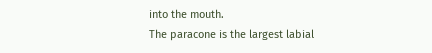into the mouth.
The paracone is the largest labial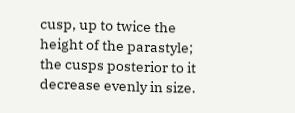cusp, up to twice the height of the parastyle; the cusps posterior to it decrease evenly in size.